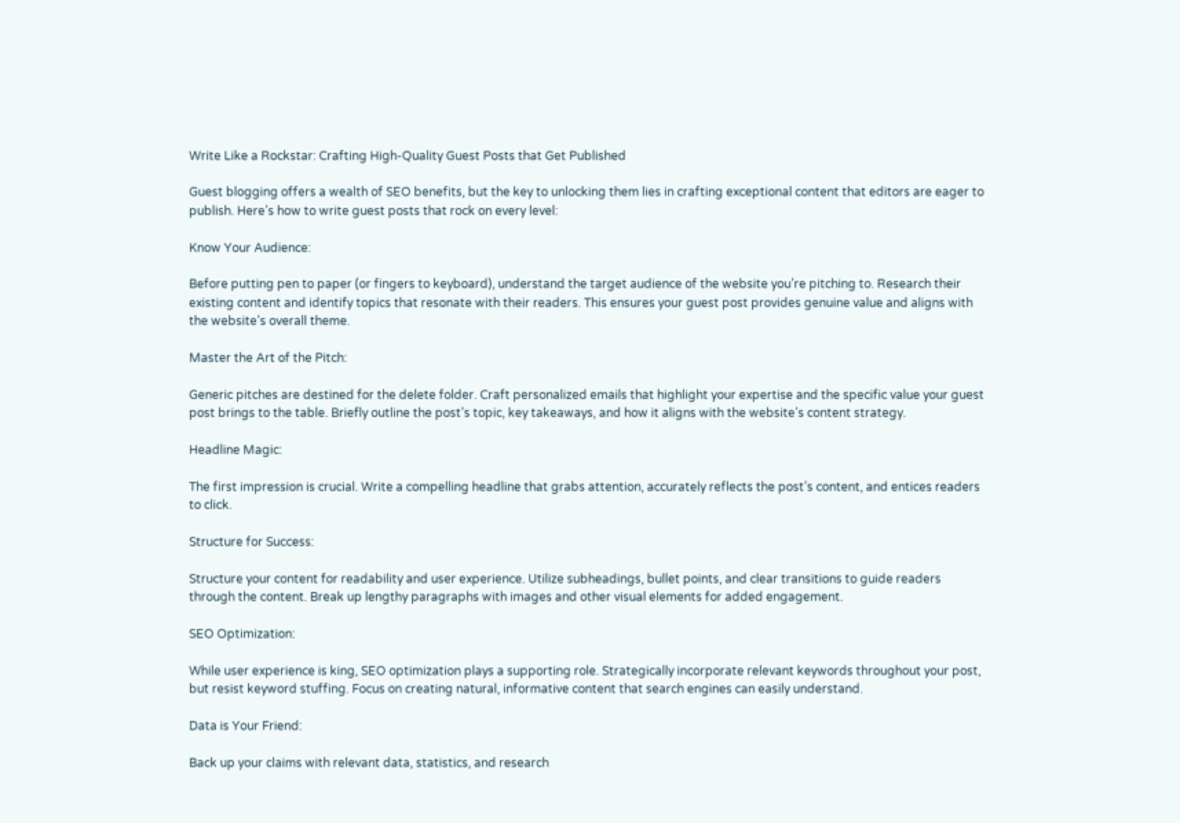Write Like a Rockstar: Crafting High-Quality Guest Posts that Get Published

Guest blogging offers a wealth of SEO benefits, but the key to unlocking them lies in crafting exceptional content that editors are eager to publish. Here’s how to write guest posts that rock on every level:

Know Your Audience:

Before putting pen to paper (or fingers to keyboard), understand the target audience of the website you’re pitching to. Research their existing content and identify topics that resonate with their readers. This ensures your guest post provides genuine value and aligns with the website’s overall theme.

Master the Art of the Pitch:

Generic pitches are destined for the delete folder. Craft personalized emails that highlight your expertise and the specific value your guest post brings to the table. Briefly outline the post’s topic, key takeaways, and how it aligns with the website’s content strategy.

Headline Magic:

The first impression is crucial. Write a compelling headline that grabs attention, accurately reflects the post’s content, and entices readers to click.

Structure for Success:

Structure your content for readability and user experience. Utilize subheadings, bullet points, and clear transitions to guide readers through the content. Break up lengthy paragraphs with images and other visual elements for added engagement.

SEO Optimization:

While user experience is king, SEO optimization plays a supporting role. Strategically incorporate relevant keywords throughout your post, but resist keyword stuffing. Focus on creating natural, informative content that search engines can easily understand.

Data is Your Friend:

Back up your claims with relevant data, statistics, and research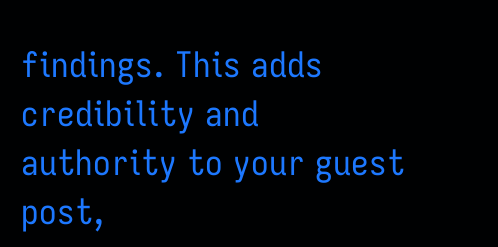findings. This adds credibility and authority to your guest post,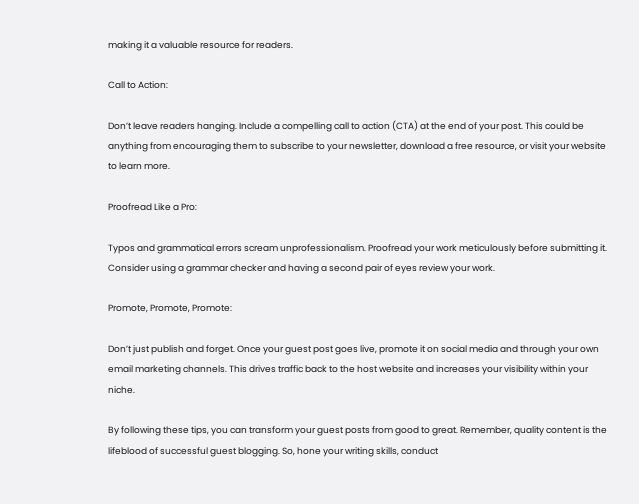making it a valuable resource for readers.

Call to Action:

Don’t leave readers hanging. Include a compelling call to action (CTA) at the end of your post. This could be anything from encouraging them to subscribe to your newsletter, download a free resource, or visit your website to learn more.

Proofread Like a Pro:

Typos and grammatical errors scream unprofessionalism. Proofread your work meticulously before submitting it. Consider using a grammar checker and having a second pair of eyes review your work.

Promote, Promote, Promote:

Don’t just publish and forget. Once your guest post goes live, promote it on social media and through your own email marketing channels. This drives traffic back to the host website and increases your visibility within your niche.

By following these tips, you can transform your guest posts from good to great. Remember, quality content is the lifeblood of successful guest blogging. So, hone your writing skills, conduct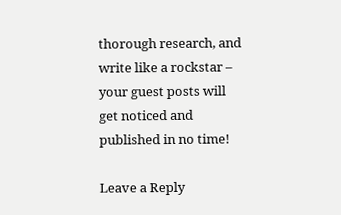thorough research, and write like a rockstar – your guest posts will get noticed and published in no time!

Leave a Reply